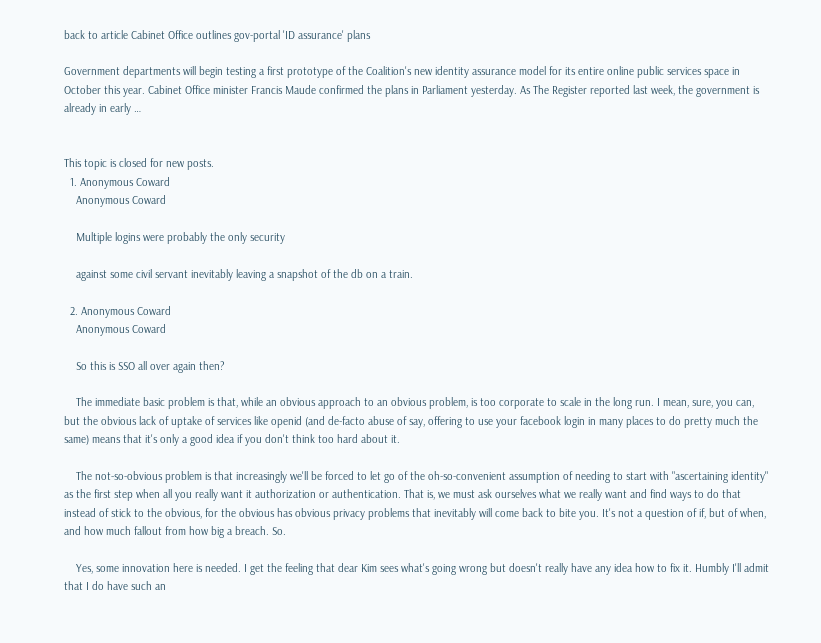back to article Cabinet Office outlines gov-portal 'ID assurance' plans

Government departments will begin testing a first prototype of the Coalition's new identity assurance model for its entire online public services space in October this year. Cabinet Office minister Francis Maude confirmed the plans in Parliament yesterday. As The Register reported last week, the government is already in early …


This topic is closed for new posts.
  1. Anonymous Coward
    Anonymous Coward

    Multiple logins were probably the only security

    against some civil servant inevitably leaving a snapshot of the db on a train.

  2. Anonymous Coward
    Anonymous Coward

    So this is SSO all over again then?

    The immediate basic problem is that, while an obvious approach to an obvious problem, is too corporate to scale in the long run. I mean, sure, you can, but the obvious lack of uptake of services like openid (and de-facto abuse of say, offering to use your facebook login in many places to do pretty much the same) means that it's only a good idea if you don't think too hard about it.

    The not-so-obvious problem is that increasingly we'll be forced to let go of the oh-so-convenient assumption of needing to start with "ascertaining identity" as the first step when all you really want it authorization or authentication. That is, we must ask ourselves what we really want and find ways to do that instead of stick to the obvious, for the obvious has obvious privacy problems that inevitably will come back to bite you. It's not a question of if, but of when, and how much fallout from how big a breach. So.

    Yes, some innovation here is needed. I get the feeling that dear Kim sees what's going wrong but doesn't really have any idea how to fix it. Humbly I'll admit that I do have such an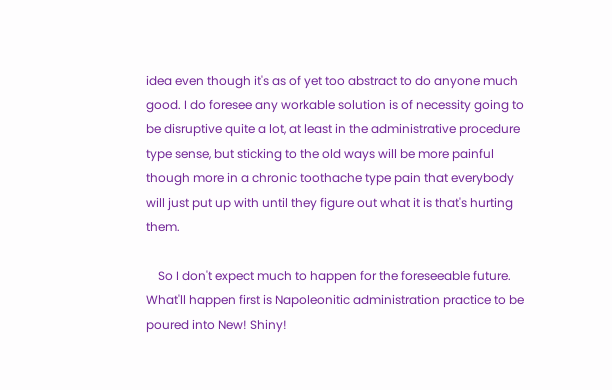idea even though it's as of yet too abstract to do anyone much good. I do foresee any workable solution is of necessity going to be disruptive quite a lot, at least in the administrative procedure type sense, but sticking to the old ways will be more painful though more in a chronic toothache type pain that everybody will just put up with until they figure out what it is that's hurting them.

    So I don't expect much to happen for the foreseeable future. What'll happen first is Napoleonitic administration practice to be poured into New! Shiny!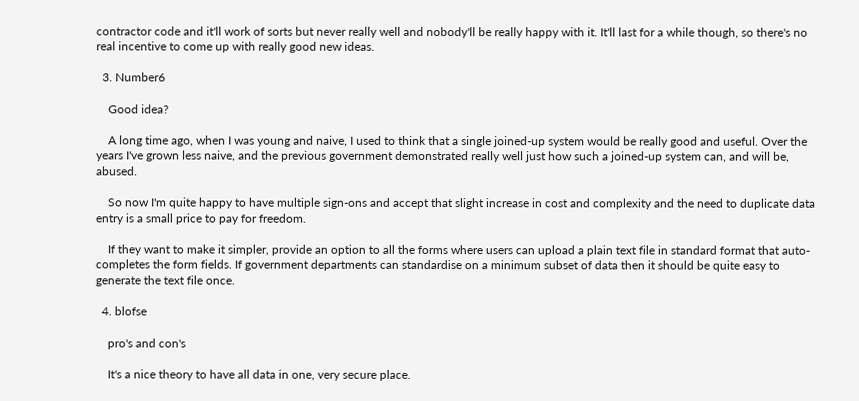contractor code and it'll work of sorts but never really well and nobody'll be really happy with it. It'll last for a while though, so there's no real incentive to come up with really good new ideas.

  3. Number6

    Good idea?

    A long time ago, when I was young and naive, I used to think that a single joined-up system would be really good and useful. Over the years I've grown less naive, and the previous government demonstrated really well just how such a joined-up system can, and will be, abused.

    So now I'm quite happy to have multiple sign-ons and accept that slight increase in cost and complexity and the need to duplicate data entry is a small price to pay for freedom.

    If they want to make it simpler, provide an option to all the forms where users can upload a plain text file in standard format that auto-completes the form fields. If government departments can standardise on a minimum subset of data then it should be quite easy to generate the text file once.

  4. blofse

    pro's and con's

    It's a nice theory to have all data in one, very secure place.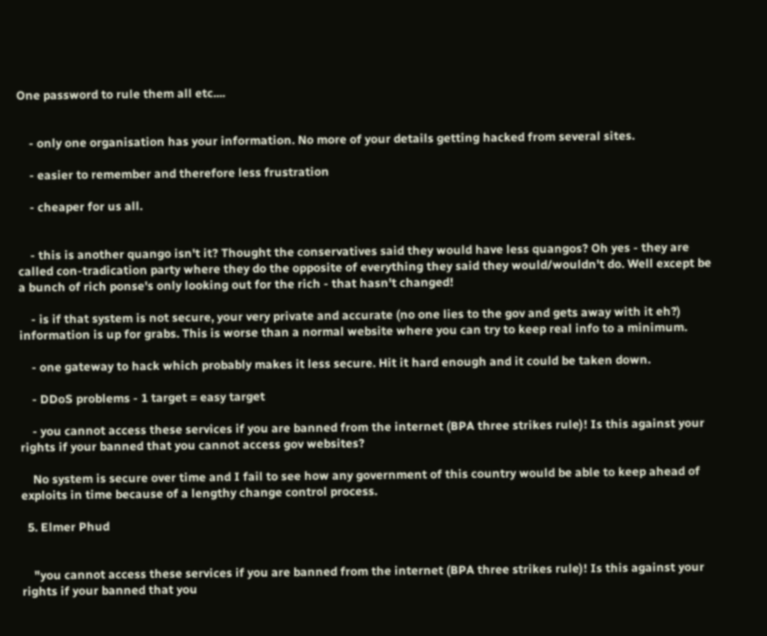One password to rule them all etc....


    - only one organisation has your information. No more of your details getting hacked from several sites.

    - easier to remember and therefore less frustration

    - cheaper for us all.


    - this is another quango isn't it? Thought the conservatives said they would have less quangos? Oh yes - they are called con-tradication party where they do the opposite of everything they said they would/wouldn't do. Well except be a bunch of rich ponse's only looking out for the rich - that hasn't changed!

    - is if that system is not secure, your very private and accurate (no one lies to the gov and gets away with it eh?) information is up for grabs. This is worse than a normal website where you can try to keep real info to a minimum.

    - one gateway to hack which probably makes it less secure. Hit it hard enough and it could be taken down.

    - DDoS problems - 1 target = easy target

    - you cannot access these services if you are banned from the internet (BPA three strikes rule)! Is this against your rights if your banned that you cannot access gov websites?

    No system is secure over time and I fail to see how any government of this country would be able to keep ahead of exploits in time because of a lengthy change control process.

  5. Elmer Phud


    "you cannot access these services if you are banned from the internet (BPA three strikes rule)! Is this against your rights if your banned that you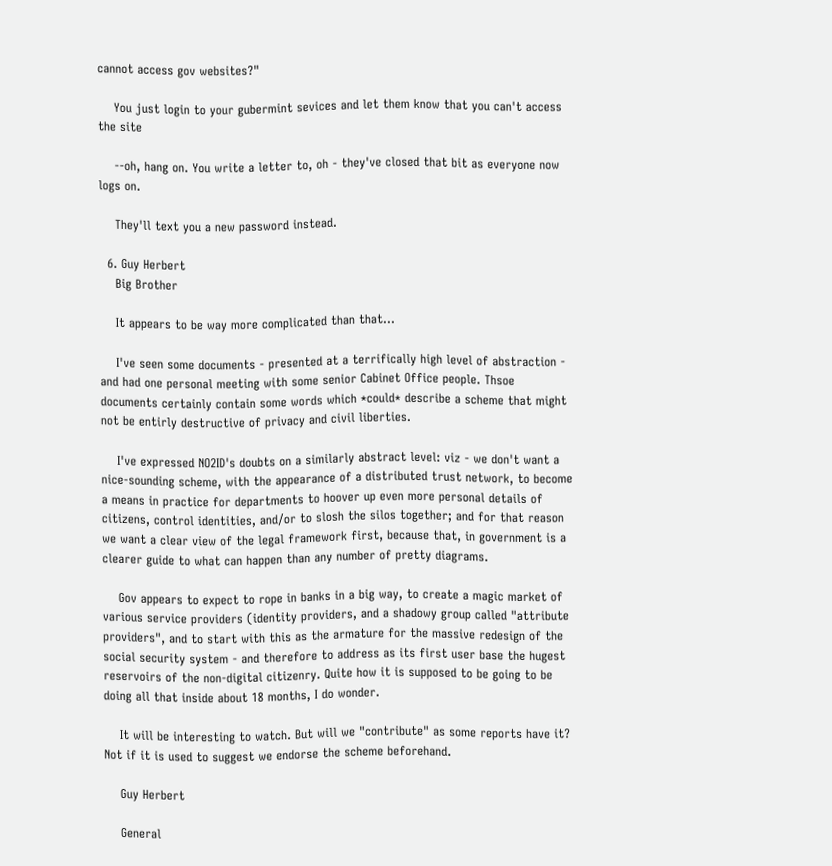cannot access gov websites?"

    You just login to your gubermint sevices and let them know that you can't access the site

    --oh, hang on. You write a letter to, oh - they've closed that bit as everyone now logs on.

    They'll text you a new password instead.

  6. Guy Herbert
    Big Brother

    It appears to be way more complicated than that...

    I've seen some documents - presented at a terrifically high level of abstraction - and had one personal meeting with some senior Cabinet Office people. Thsoe documents certainly contain some words which *could* describe a scheme that might not be entirly destructive of privacy and civil liberties.

    I've expressed NO2ID's doubts on a similarly abstract level: viz - we don't want a nice-sounding scheme, with the appearance of a distributed trust network, to become a means in practice for departments to hoover up even more personal details of citizens, control identities, and/or to slosh the silos together; and for that reason we want a clear view of the legal framework first, because that, in government is a clearer guide to what can happen than any number of pretty diagrams.

    Gov appears to expect to rope in banks in a big way, to create a magic market of various service providers (identity providers, and a shadowy group called "attribute providers", and to start with this as the armature for the massive redesign of the social security system - and therefore to address as its first user base the hugest reservoirs of the non-digital citizenry. Quite how it is supposed to be going to be doing all that inside about 18 months, I do wonder.

    It will be interesting to watch. But will we "contribute" as some reports have it? Not if it is used to suggest we endorse the scheme beforehand.

    Guy Herbert

    General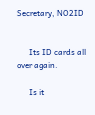Secretary, NO2ID


      Its ID cards all over again.

      Is it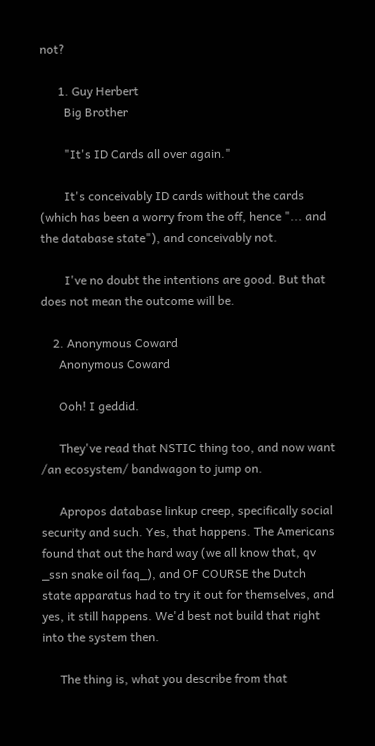not?

      1. Guy Herbert
        Big Brother

        "It's ID Cards all over again."

        It's conceivably ID cards without the cards (which has been a worry from the off, hence "... and the database state"), and conceivably not.

        I've no doubt the intentions are good. But that does not mean the outcome will be.

    2. Anonymous Coward
      Anonymous Coward

      Ooh! I geddid.

      They've read that NSTIC thing too, and now want /an ecosystem/ bandwagon to jump on.

      Apropos database linkup creep, specifically social security and such. Yes, that happens. The Americans found that out the hard way (we all know that, qv _ssn snake oil faq_), and OF COURSE the Dutch state apparatus had to try it out for themselves, and yes, it still happens. We'd best not build that right into the system then.

      The thing is, what you describe from that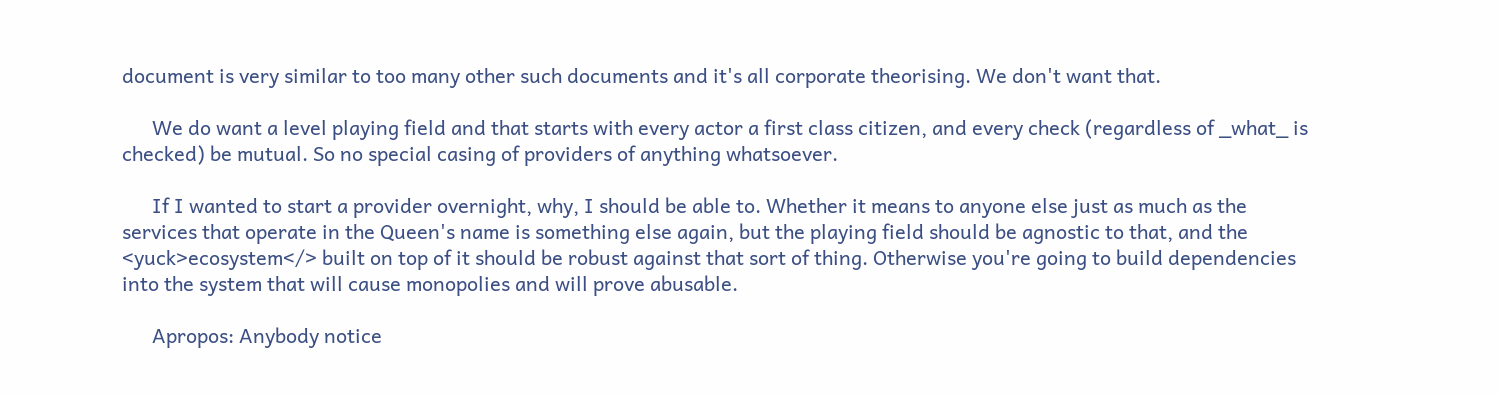document is very similar to too many other such documents and it's all corporate theorising. We don't want that.

      We do want a level playing field and that starts with every actor a first class citizen, and every check (regardless of _what_ is checked) be mutual. So no special casing of providers of anything whatsoever.

      If I wanted to start a provider overnight, why, I should be able to. Whether it means to anyone else just as much as the services that operate in the Queen's name is something else again, but the playing field should be agnostic to that, and the <yuck>ecosystem</> built on top of it should be robust against that sort of thing. Otherwise you're going to build dependencies into the system that will cause monopolies and will prove abusable.

      Apropos: Anybody notice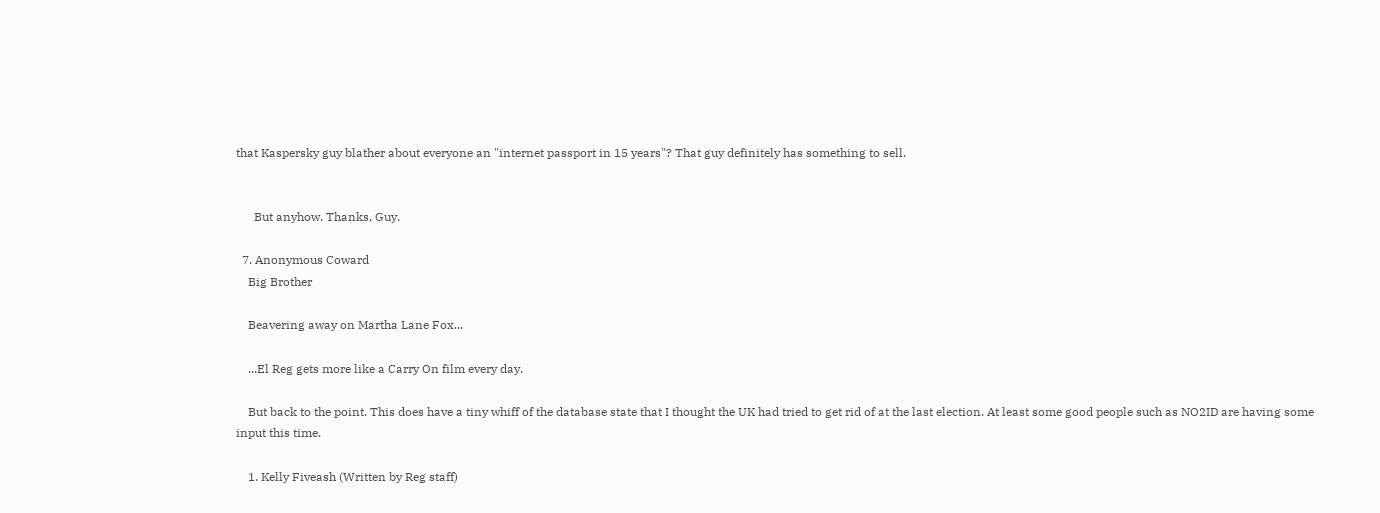that Kaspersky guy blather about everyone an "internet passport in 15 years"? That guy definitely has something to sell.


      But anyhow. Thanks, Guy.

  7. Anonymous Coward
    Big Brother

    Beavering away on Martha Lane Fox...

    ...El Reg gets more like a Carry On film every day.

    But back to the point. This does have a tiny whiff of the database state that I thought the UK had tried to get rid of at the last election. At least some good people such as NO2ID are having some input this time.

    1. Kelly Fiveash (Written by Reg staff)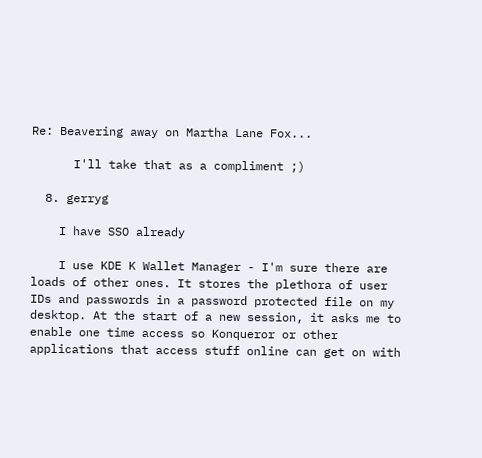Re: Beavering away on Martha Lane Fox...

      I'll take that as a compliment ;)

  8. gerryg

    I have SSO already

    I use KDE K Wallet Manager - I'm sure there are loads of other ones. It stores the plethora of user IDs and passwords in a password protected file on my desktop. At the start of a new session, it asks me to enable one time access so Konqueror or other applications that access stuff online can get on with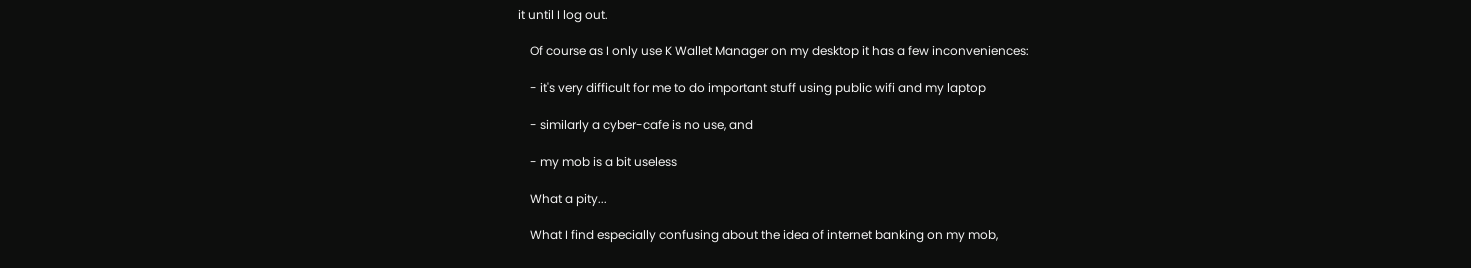it until I log out.

    Of course as I only use K Wallet Manager on my desktop it has a few inconveniences:

    - it's very difficult for me to do important stuff using public wifi and my laptop

    - similarly a cyber-cafe is no use, and

    - my mob is a bit useless

    What a pity...

    What I find especially confusing about the idea of internet banking on my mob,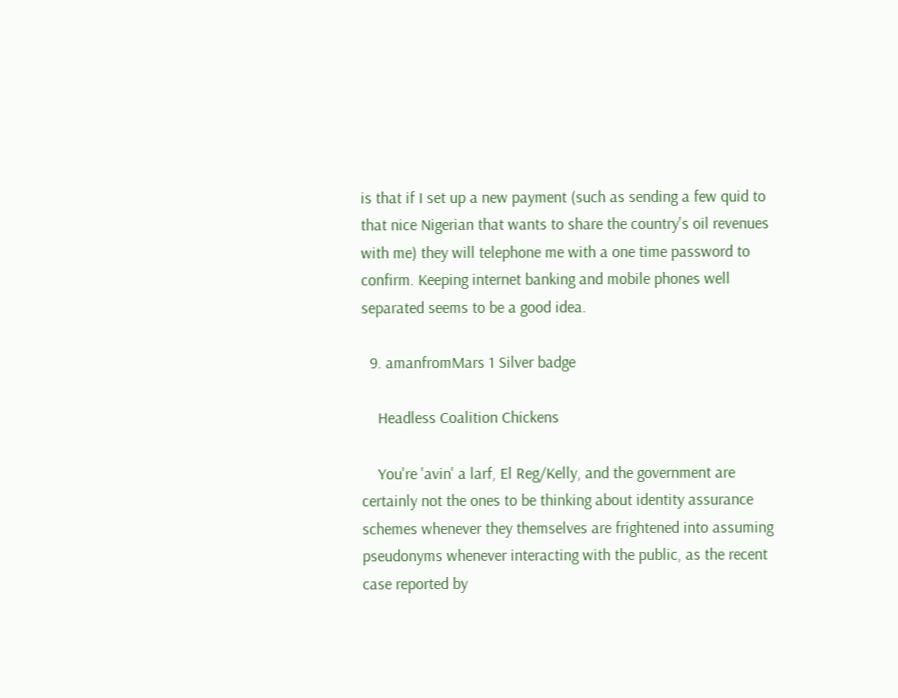is that if I set up a new payment (such as sending a few quid to that nice Nigerian that wants to share the country's oil revenues with me) they will telephone me with a one time password to confirm. Keeping internet banking and mobile phones well separated seems to be a good idea.

  9. amanfromMars 1 Silver badge

    Headless Coalition Chickens

    You're 'avin' a larf, El Reg/Kelly, and the government are certainly not the ones to be thinking about identity assurance schemes whenever they themselves are frightened into assuming pseudonyms whenever interacting with the public, as the recent case reported by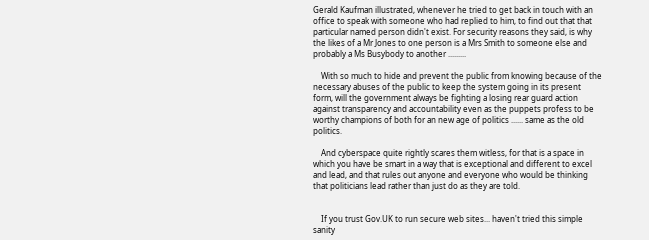Gerald Kaufman illustrated, whenever he tried to get back in touch with an office to speak with someone who had replied to him, to find out that that particular named person didn't exist. For security reasons they said, is why the likes of a Mr Jones to one person is a Mrs Smith to someone else and probably a Ms Busybody to another .........

    With so much to hide and prevent the public from knowing because of the necessary abuses of the public to keep the system going in its present form, will the government always be fighting a losing rear guard action against transparency and accountability even as the puppets profess to be worthy champions of both for an new age of politics ...... same as the old politics.

    And cyberspace quite rightly scares them witless, for that is a space in which you have be smart in a way that is exceptional and different to excel and lead, and that rules out anyone and everyone who would be thinking that politicians lead rather than just do as they are told.


    If you trust Gov.UK to run secure web sites... haven't tried this simple sanity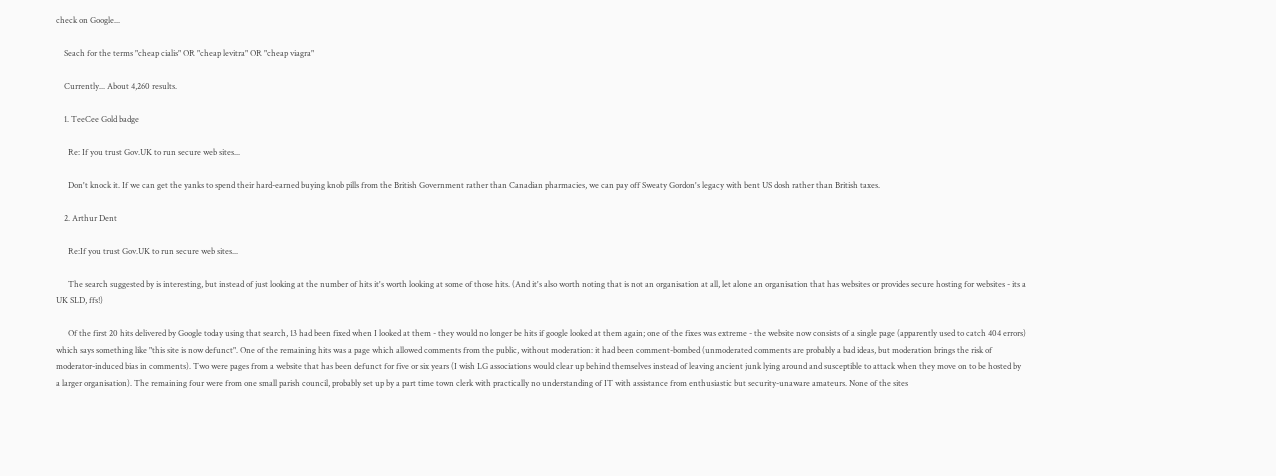check on Google...

    Seach for the terms "cheap cialis" OR "cheap levitra" OR "cheap viagra"

    Currently... About 4,260 results.

    1. TeeCee Gold badge

      Re: If you trust Gov.UK to run secure web sites...

      Don't knock it. If we can get the yanks to spend their hard-earned buying knob pills from the British Government rather than Canadian pharmacies, we can pay off Sweaty Gordon's legacy with bent US dosh rather than British taxes.

    2. Arthur Dent

      Re:If you trust Gov.UK to run secure web sites...

      The search suggested by is interesting, but instead of just looking at the number of hits it's worth looking at some of those hits. (And it's also worth noting that is not an organisation at all, let alone an organisation that has websites or provides secure hosting for websites - its a UK SLD, ffs!)

      Of the first 20 hits delivered by Google today using that search, 13 had been fixed when I looked at them - they would no longer be hits if google looked at them again; one of the fixes was extreme - the website now consists of a single page (apparently used to catch 404 errors) which says something like "this site is now defunct". One of the remaining hits was a page which allowed comments from the public, without moderation: it had been comment-bombed (unmoderated comments are probably a bad ideas, but moderation brings the risk of moderator-induced bias in comments). Two were pages from a website that has been defunct for five or six years (I wish LG associations would clear up behind themselves instead of leaving ancient junk lying around and susceptible to attack when they move on to be hosted by a larger organisation). The remaining four were from one small parish council, probably set up by a part time town clerk with practically no understanding of IT with assistance from enthusiastic but security-unaware amateurs. None of the sites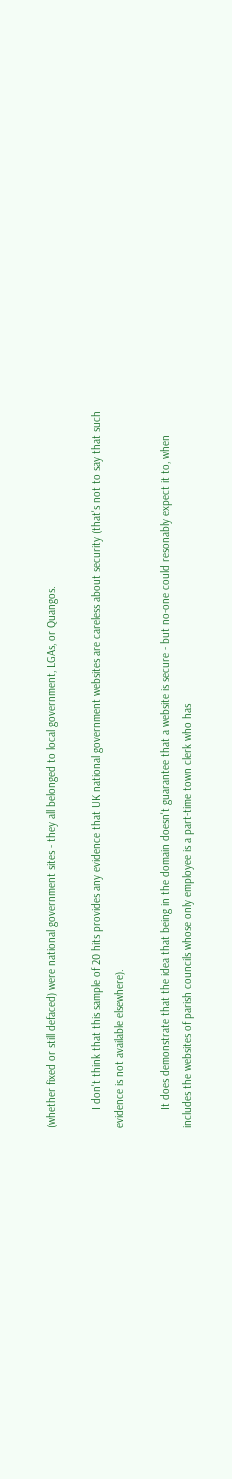(whether fixed or still defaced) were national government sites - they all belonged to local government, LGAs, or Quangos.

      I don't think that this sample of 20 hits provides any evidence that UK national government websites are careless about security (that's not to say that such evidence is not available elsewhere).

      It does demonstrate that the idea that being in the domain doesn't guarantee that a website is secure - but no-one could resonably expect it to, when includes the websites of parish councils whose only employee is a part-time town clerk who has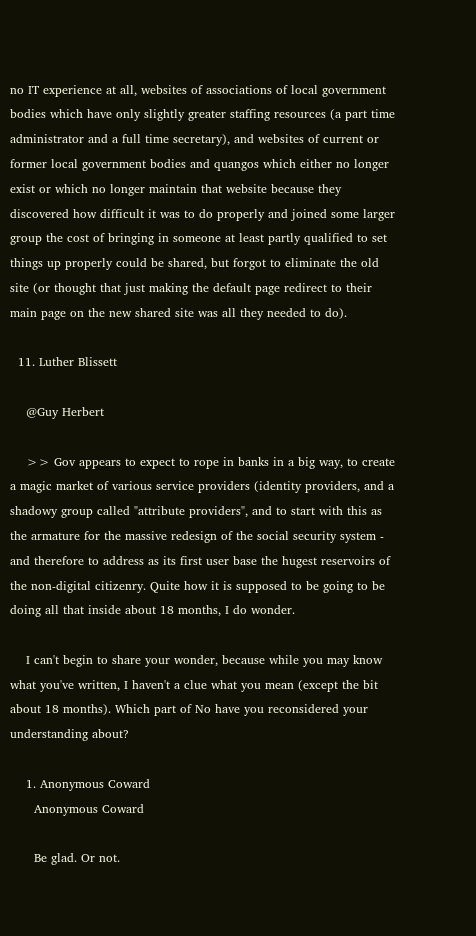no IT experience at all, websites of associations of local government bodies which have only slightly greater staffing resources (a part time administrator and a full time secretary), and websites of current or former local government bodies and quangos which either no longer exist or which no longer maintain that website because they discovered how difficult it was to do properly and joined some larger group the cost of bringing in someone at least partly qualified to set things up properly could be shared, but forgot to eliminate the old site (or thought that just making the default page redirect to their main page on the new shared site was all they needed to do).

  11. Luther Blissett

    @Guy Herbert

    >> Gov appears to expect to rope in banks in a big way, to create a magic market of various service providers (identity providers, and a shadowy group called "attribute providers", and to start with this as the armature for the massive redesign of the social security system - and therefore to address as its first user base the hugest reservoirs of the non-digital citizenry. Quite how it is supposed to be going to be doing all that inside about 18 months, I do wonder.

    I can't begin to share your wonder, because while you may know what you've written, I haven't a clue what you mean (except the bit about 18 months). Which part of No have you reconsidered your understanding about?

    1. Anonymous Coward
      Anonymous Coward

      Be glad. Or not.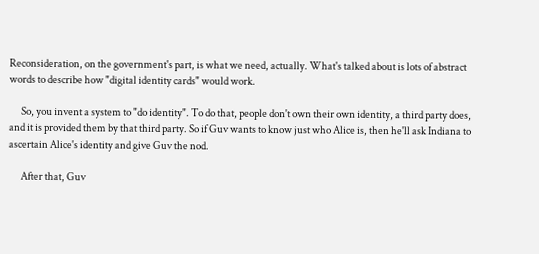Reconsideration, on the government's part, is what we need, actually. What's talked about is lots of abstract words to describe how "digital identity cards" would work.

      So, you invent a system to "do identity". To do that, people don't own their own identity, a third party does, and it is provided them by that third party. So if Guv wants to know just who Alice is, then he'll ask Indiana to ascertain Alice's identity and give Guv the nod.

      After that, Guv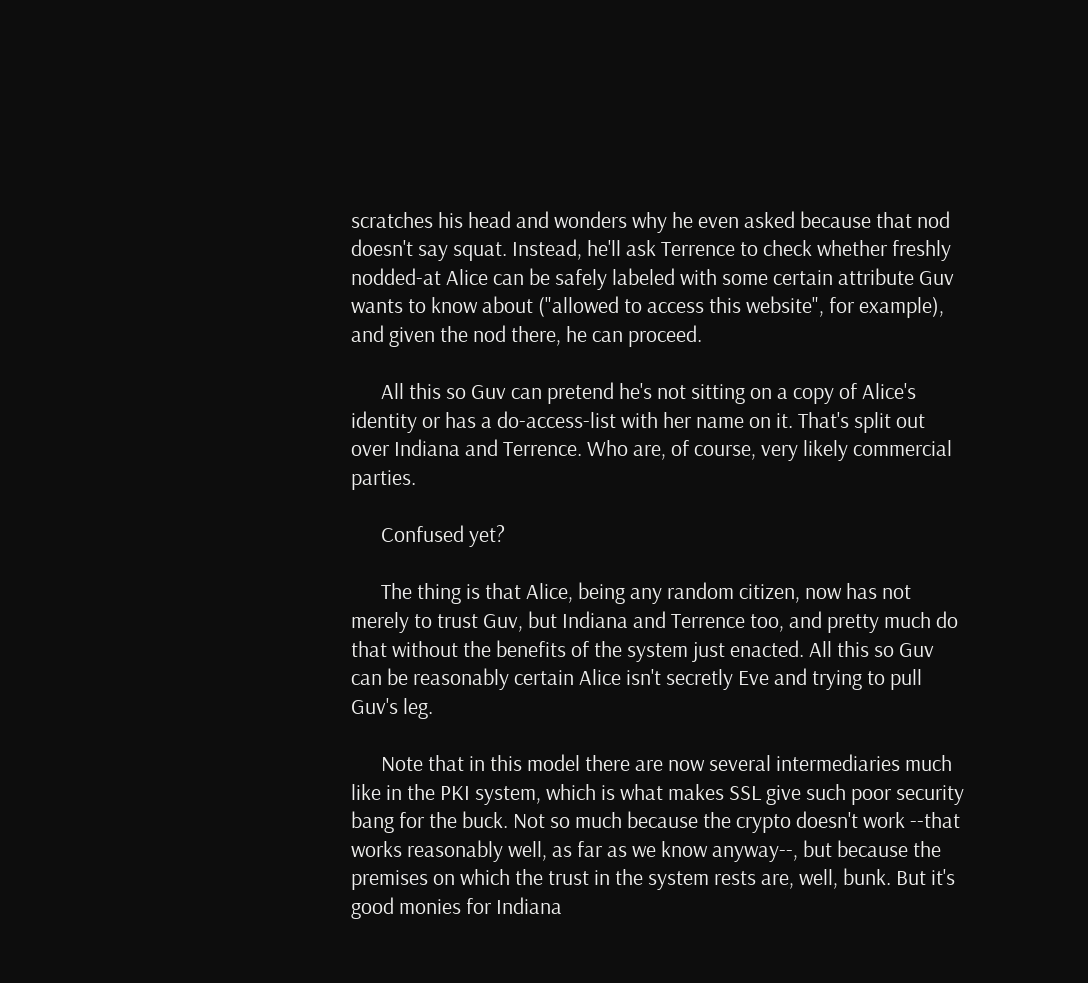scratches his head and wonders why he even asked because that nod doesn't say squat. Instead, he'll ask Terrence to check whether freshly nodded-at Alice can be safely labeled with some certain attribute Guv wants to know about ("allowed to access this website", for example), and given the nod there, he can proceed.

      All this so Guv can pretend he's not sitting on a copy of Alice's identity or has a do-access-list with her name on it. That's split out over Indiana and Terrence. Who are, of course, very likely commercial parties.

      Confused yet?

      The thing is that Alice, being any random citizen, now has not merely to trust Guv, but Indiana and Terrence too, and pretty much do that without the benefits of the system just enacted. All this so Guv can be reasonably certain Alice isn't secretly Eve and trying to pull Guv's leg.

      Note that in this model there are now several intermediaries much like in the PKI system, which is what makes SSL give such poor security bang for the buck. Not so much because the crypto doesn't work --that works reasonably well, as far as we know anyway--, but because the premises on which the trust in the system rests are, well, bunk. But it's good monies for Indiana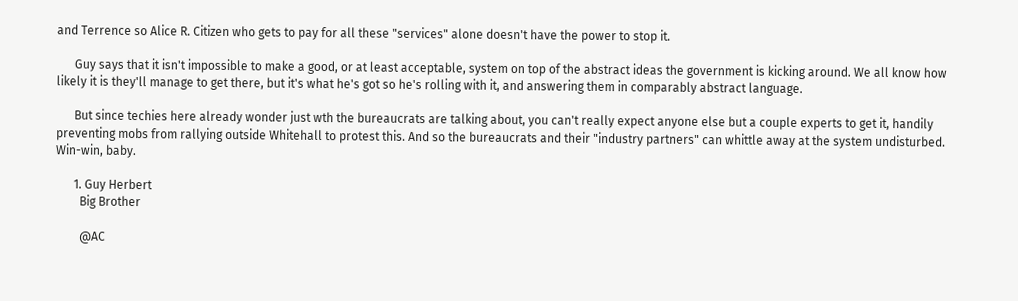and Terrence so Alice R. Citizen who gets to pay for all these "services" alone doesn't have the power to stop it.

      Guy says that it isn't impossible to make a good, or at least acceptable, system on top of the abstract ideas the government is kicking around. We all know how likely it is they'll manage to get there, but it's what he's got so he's rolling with it, and answering them in comparably abstract language.

      But since techies here already wonder just wth the bureaucrats are talking about, you can't really expect anyone else but a couple experts to get it, handily preventing mobs from rallying outside Whitehall to protest this. And so the bureaucrats and their "industry partners" can whittle away at the system undisturbed. Win-win, baby.

      1. Guy Herbert
        Big Brother

        @AC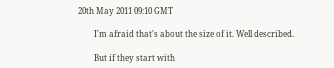20th May 2011 09:10 GMT

        I'm afraid that's about the size of it. Well described.

        But if they start with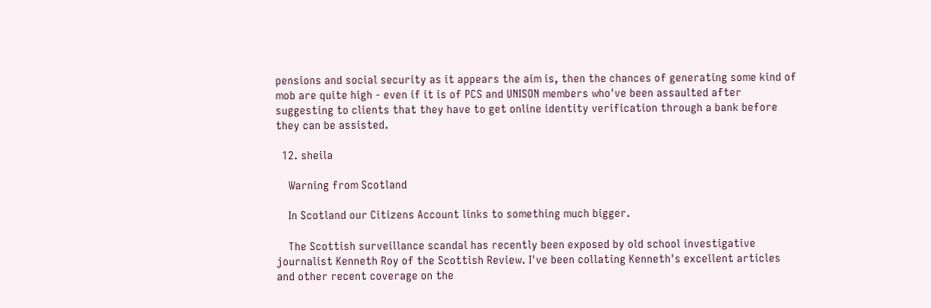pensions and social security as it appears the aim is, then the chances of generating some kind of mob are quite high - even if it is of PCS and UNISON members who've been assaulted after suggesting to clients that they have to get online identity verification through a bank before they can be assisted.

  12. sheila

    Warning from Scotland

    In Scotland our Citizens Account links to something much bigger.

    The Scottish surveillance scandal has recently been exposed by old school investigative journalist Kenneth Roy of the Scottish Review. I've been collating Kenneth's excellent articles and other recent coverage on the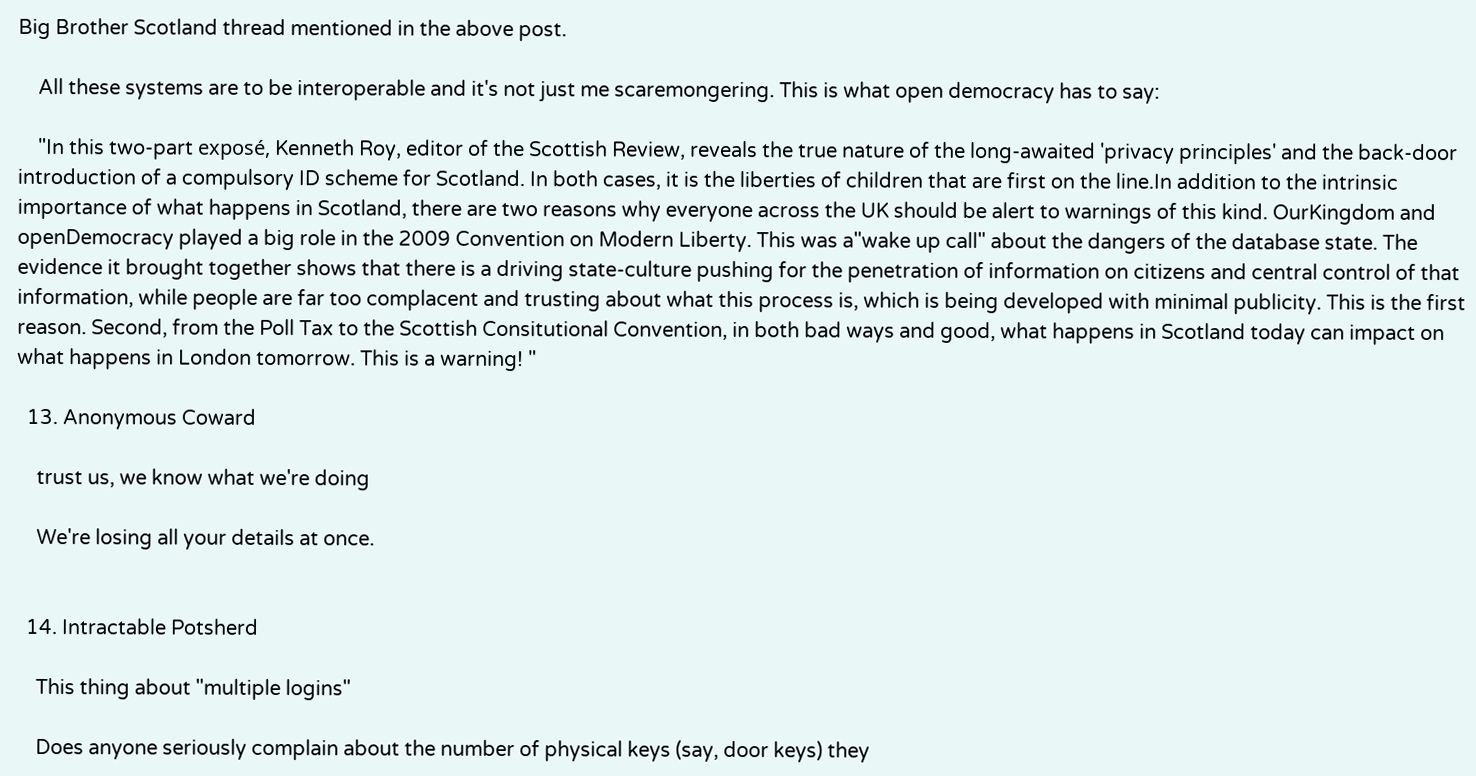Big Brother Scotland thread mentioned in the above post.

    All these systems are to be interoperable and it's not just me scaremongering. This is what open democracy has to say:

    "In this two-part exposé, Kenneth Roy, editor of the Scottish Review, reveals the true nature of the long-awaited 'privacy principles' and the back-door introduction of a compulsory ID scheme for Scotland. In both cases, it is the liberties of children that are first on the line.In addition to the intrinsic importance of what happens in Scotland, there are two reasons why everyone across the UK should be alert to warnings of this kind. OurKingdom and openDemocracy played a big role in the 2009 Convention on Modern Liberty. This was a"wake up call" about the dangers of the database state. The evidence it brought together shows that there is a driving state-culture pushing for the penetration of information on citizens and central control of that information, while people are far too complacent and trusting about what this process is, which is being developed with minimal publicity. This is the first reason. Second, from the Poll Tax to the Scottish Consitutional Convention, in both bad ways and good, what happens in Scotland today can impact on what happens in London tomorrow. This is a warning! "

  13. Anonymous Coward

    trust us, we know what we're doing

    We're losing all your details at once.


  14. Intractable Potsherd

    This thing about "multiple logins"

    Does anyone seriously complain about the number of physical keys (say, door keys) they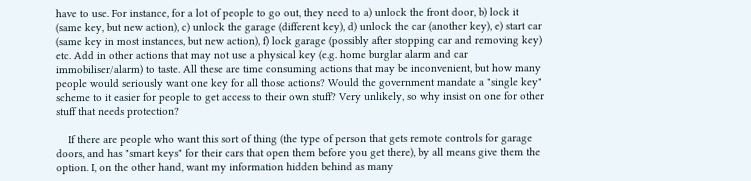have to use. For instance, for a lot of people to go out, they need to a) unlock the front door, b) lock it (same key, but new action), c) unlock the garage (different key), d) unlock the car (another key), e) start car (same key in most instances, but new action), f) lock garage (possibly after stopping car and removing key) etc. Add in other actions that may not use a physical key (e.g. home burglar alarm and car immobiliser/alarm) to taste. All these are time consuming actions that may be inconvenient, but how many people would seriously want one key for all those actions? Would the government mandate a "single key" scheme to it easier for people to get access to their own stuff? Very unlikely, so why insist on one for other stuff that needs protection?

    If there are people who want this sort of thing (the type of person that gets remote controls for garage doors, and has "smart keys" for their cars that open them before you get there), by all means give them the option. I, on the other hand, want my information hidden behind as many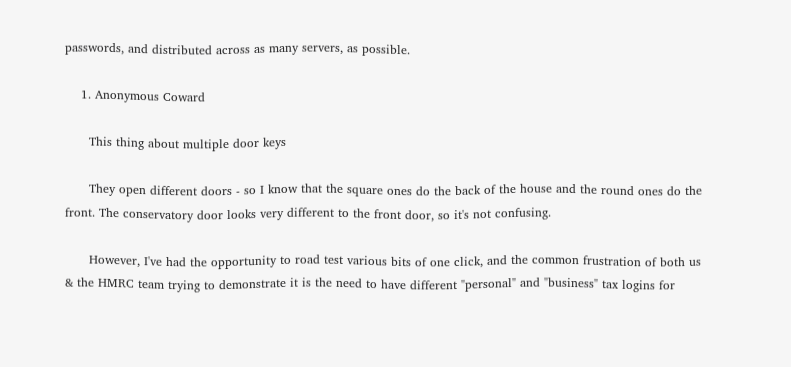passwords, and distributed across as many servers, as possible.

    1. Anonymous Coward

      This thing about multiple door keys

      They open different doors - so I know that the square ones do the back of the house and the round ones do the front. The conservatory door looks very different to the front door, so it's not confusing.

      However, I've had the opportunity to road test various bits of one click, and the common frustration of both us & the HMRC team trying to demonstrate it is the need to have different "personal" and "business" tax logins for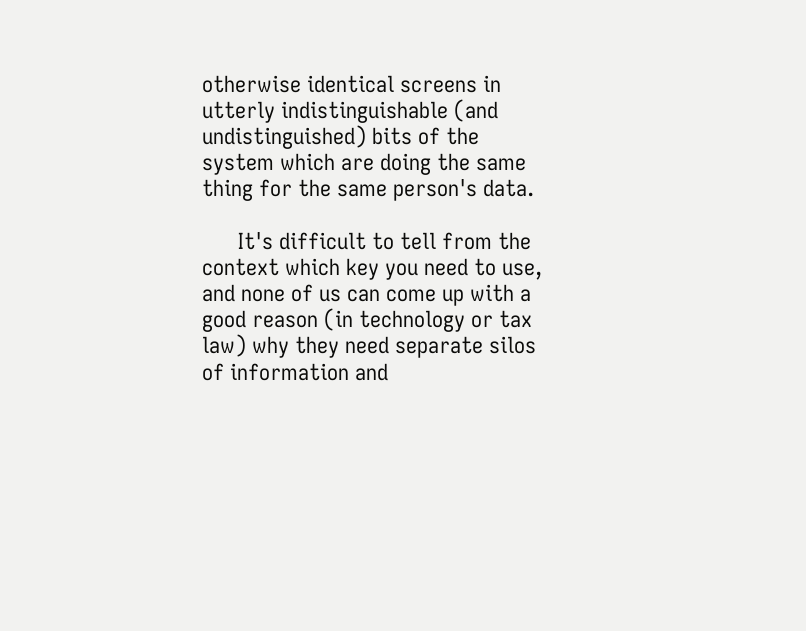otherwise identical screens in utterly indistinguishable (and undistinguished) bits of the system which are doing the same thing for the same person's data.

      It's difficult to tell from the context which key you need to use, and none of us can come up with a good reason (in technology or tax law) why they need separate silos of information and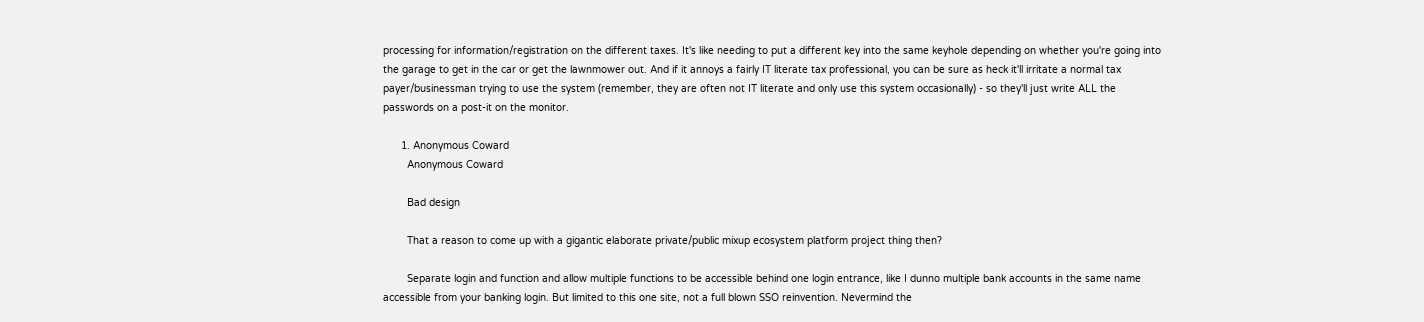processing for information/registration on the different taxes. It's like needing to put a different key into the same keyhole depending on whether you're going into the garage to get in the car or get the lawnmower out. And if it annoys a fairly IT literate tax professional, you can be sure as heck it'll irritate a normal tax payer/businessman trying to use the system (remember, they are often not IT literate and only use this system occasionally) - so they'll just write ALL the passwords on a post-it on the monitor.

      1. Anonymous Coward
        Anonymous Coward

        Bad design

        That a reason to come up with a gigantic elaborate private/public mixup ecosystem platform project thing then?

        Separate login and function and allow multiple functions to be accessible behind one login entrance, like I dunno multiple bank accounts in the same name accessible from your banking login. But limited to this one site, not a full blown SSO reinvention. Nevermind the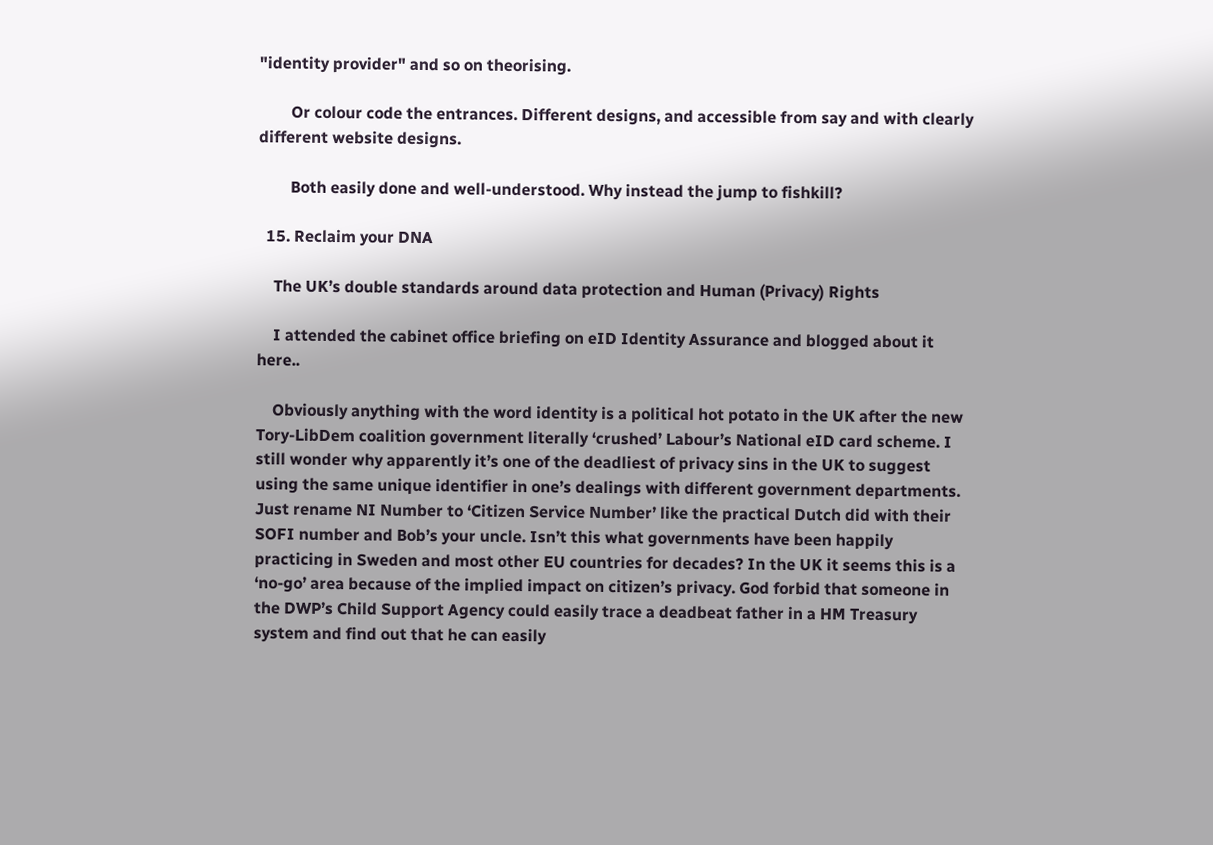"identity provider" and so on theorising.

        Or colour code the entrances. Different designs, and accessible from say and with clearly different website designs.

        Both easily done and well-understood. Why instead the jump to fishkill?

  15. Reclaim your DNA

    The UK’s double standards around data protection and Human (Privacy) Rights

    I attended the cabinet office briefing on eID Identity Assurance and blogged about it here..

    Obviously anything with the word identity is a political hot potato in the UK after the new Tory-LibDem coalition government literally ‘crushed’ Labour’s National eID card scheme. I still wonder why apparently it’s one of the deadliest of privacy sins in the UK to suggest using the same unique identifier in one’s dealings with different government departments. Just rename NI Number to ‘Citizen Service Number’ like the practical Dutch did with their SOFI number and Bob’s your uncle. Isn’t this what governments have been happily practicing in Sweden and most other EU countries for decades? In the UK it seems this is a ‘no-go’ area because of the implied impact on citizen’s privacy. God forbid that someone in the DWP’s Child Support Agency could easily trace a deadbeat father in a HM Treasury system and find out that he can easily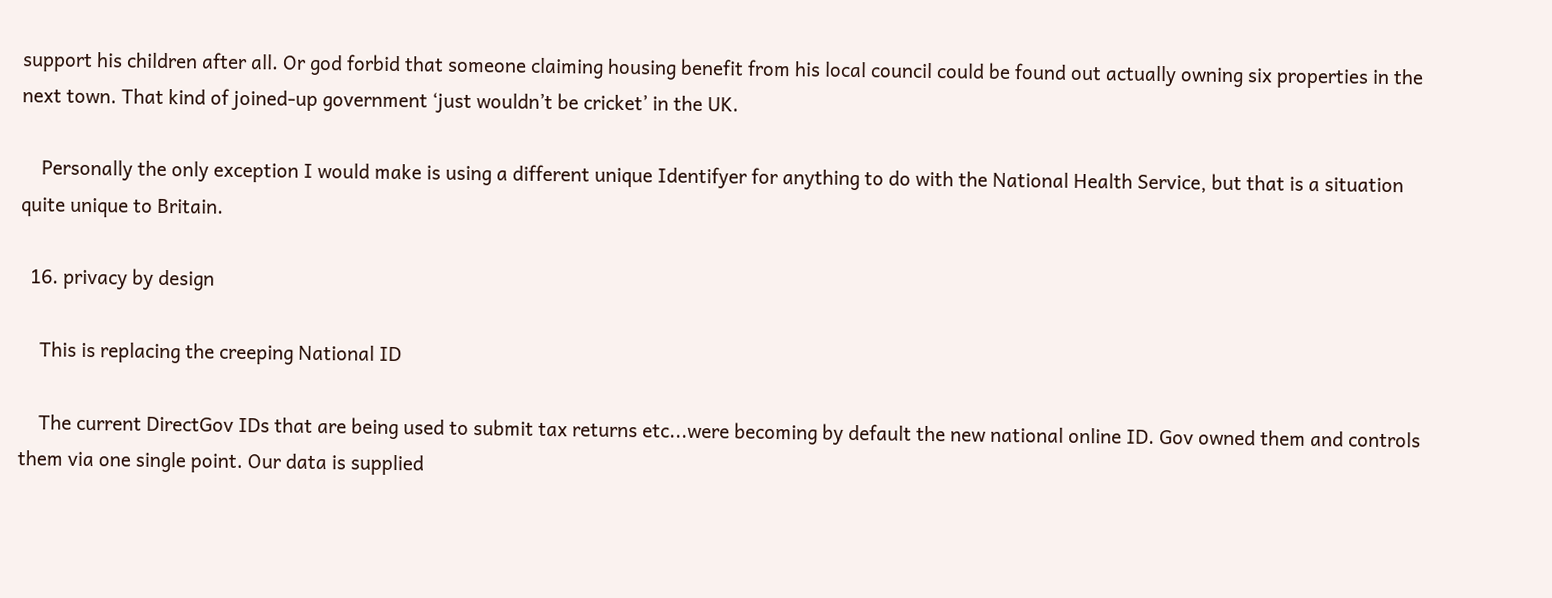support his children after all. Or god forbid that someone claiming housing benefit from his local council could be found out actually owning six properties in the next town. That kind of joined-up government ‘just wouldn’t be cricket’ in the UK.

    Personally the only exception I would make is using a different unique Identifyer for anything to do with the National Health Service, but that is a situation quite unique to Britain.

  16. privacy by design

    This is replacing the creeping National ID

    The current DirectGov IDs that are being used to submit tax returns etc...were becoming by default the new national online ID. Gov owned them and controls them via one single point. Our data is supplied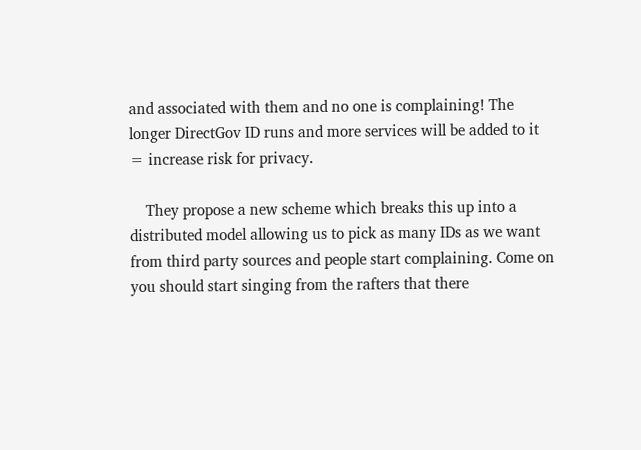and associated with them and no one is complaining! The longer DirectGov ID runs and more services will be added to it = increase risk for privacy.

    They propose a new scheme which breaks this up into a distributed model allowing us to pick as many IDs as we want from third party sources and people start complaining. Come on you should start singing from the rafters that there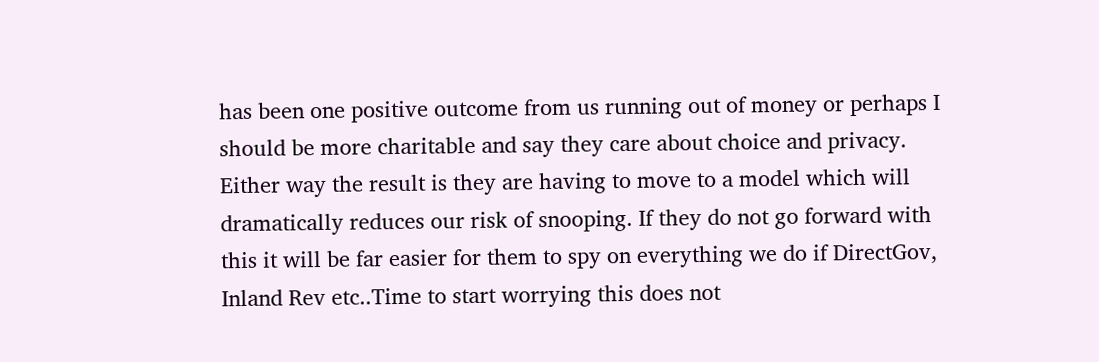has been one positive outcome from us running out of money or perhaps I should be more charitable and say they care about choice and privacy. Either way the result is they are having to move to a model which will dramatically reduces our risk of snooping. If they do not go forward with this it will be far easier for them to spy on everything we do if DirectGov, Inland Rev etc..Time to start worrying this does not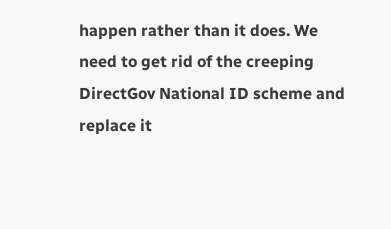happen rather than it does. We need to get rid of the creeping DirectGov National ID scheme and replace it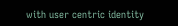with user centric identity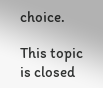choice.

This topic is closed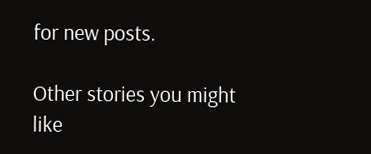for new posts.

Other stories you might like